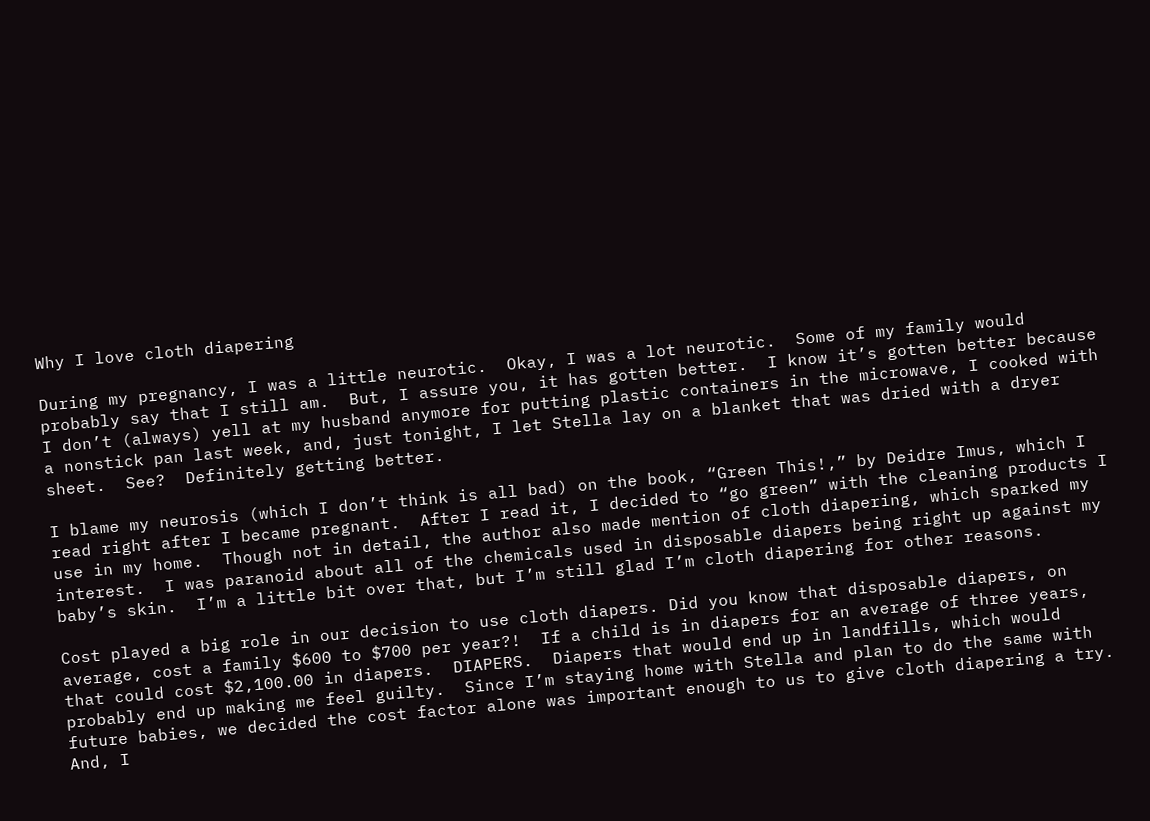Why I love cloth diapering

During my pregnancy, I was a little neurotic.  Okay, I was a lot neurotic.  Some of my family would probably say that I still am.  But, I assure you, it has gotten better.  I know it’s gotten better because I don’t (always) yell at my husband anymore for putting plastic containers in the microwave, I cooked with a nonstick pan last week, and, just tonight, I let Stella lay on a blanket that was dried with a dryer sheet.  See?  Definitely getting better.

I blame my neurosis (which I don’t think is all bad) on the book, “Green This!,” by Deidre Imus, which I read right after I became pregnant.  After I read it, I decided to “go green” with the cleaning products I use in my home.  Though not in detail, the author also made mention of cloth diapering, which sparked my interest.  I was paranoid about all of the chemicals used in disposable diapers being right up against my baby’s skin.  I’m a little bit over that, but I’m still glad I’m cloth diapering for other reasons.

Cost played a big role in our decision to use cloth diapers. Did you know that disposable diapers, on average, cost a family $600 to $700 per year?!  If a child is in diapers for an average of three years, that could cost $2,100.00 in diapers.  DIAPERS.  Diapers that would end up in landfills, which would probably end up making me feel guilty.  Since I’m staying home with Stella and plan to do the same with future babies, we decided the cost factor alone was important enough to us to give cloth diapering a try.  And, I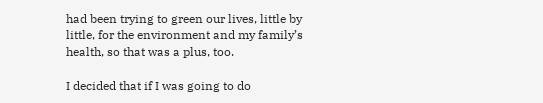had been trying to green our lives, little by little, for the environment and my family’s health, so that was a plus, too.

I decided that if I was going to do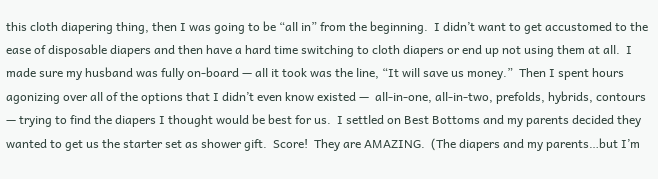this cloth diapering thing, then I was going to be “all in” from the beginning.  I didn’t want to get accustomed to the ease of disposable diapers and then have a hard time switching to cloth diapers or end up not using them at all.  I made sure my husband was fully on-board — all it took was the line, “It will save us money.”  Then I spent hours agonizing over all of the options that I didn’t even know existed —  all-in-one, all-in-two, prefolds, hybrids, contours — trying to find the diapers I thought would be best for us.  I settled on Best Bottoms and my parents decided they wanted to get us the starter set as shower gift.  Score!  They are AMAZING.  (The diapers and my parents…but I’m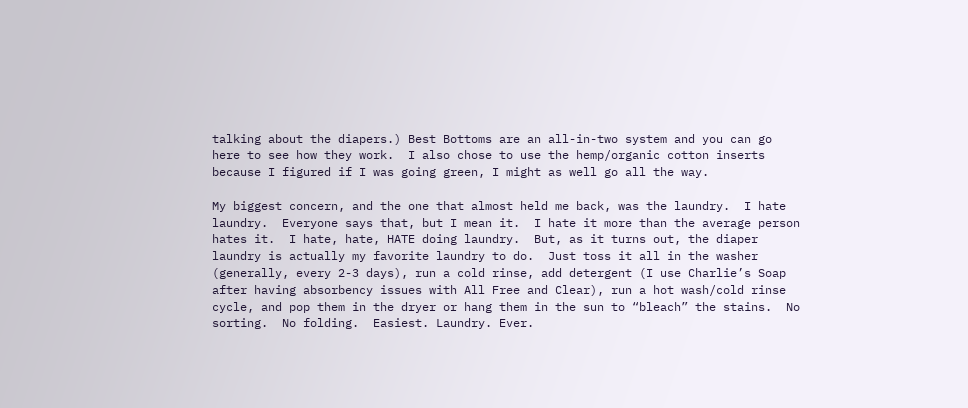talking about the diapers.) Best Bottoms are an all-in-two system and you can go here to see how they work.  I also chose to use the hemp/organic cotton inserts because I figured if I was going green, I might as well go all the way.

My biggest concern, and the one that almost held me back, was the laundry.  I hate laundry.  Everyone says that, but I mean it.  I hate it more than the average person hates it.  I hate, hate, HATE doing laundry.  But, as it turns out, the diaper laundry is actually my favorite laundry to do.  Just toss it all in the washer (generally, every 2-3 days), run a cold rinse, add detergent (I use Charlie’s Soap after having absorbency issues with All Free and Clear), run a hot wash/cold rinse cycle, and pop them in the dryer or hang them in the sun to “bleach” the stains.  No sorting.  No folding.  Easiest. Laundry. Ever.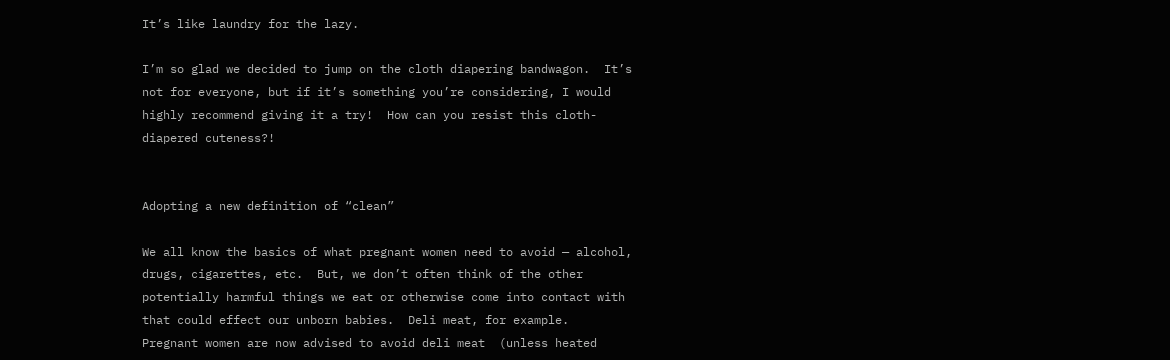It’s like laundry for the lazy.

I’m so glad we decided to jump on the cloth diapering bandwagon.  It’s not for everyone, but if it’s something you’re considering, I would highly recommend giving it a try!  How can you resist this cloth-diapered cuteness?!


Adopting a new definition of “clean”

We all know the basics of what pregnant women need to avoid — alcohol, drugs, cigarettes, etc.  But, we don’t often think of the other potentially harmful things we eat or otherwise come into contact with that could effect our unborn babies.  Deli meat, for example.  Pregnant women are now advised to avoid deli meat  (unless heated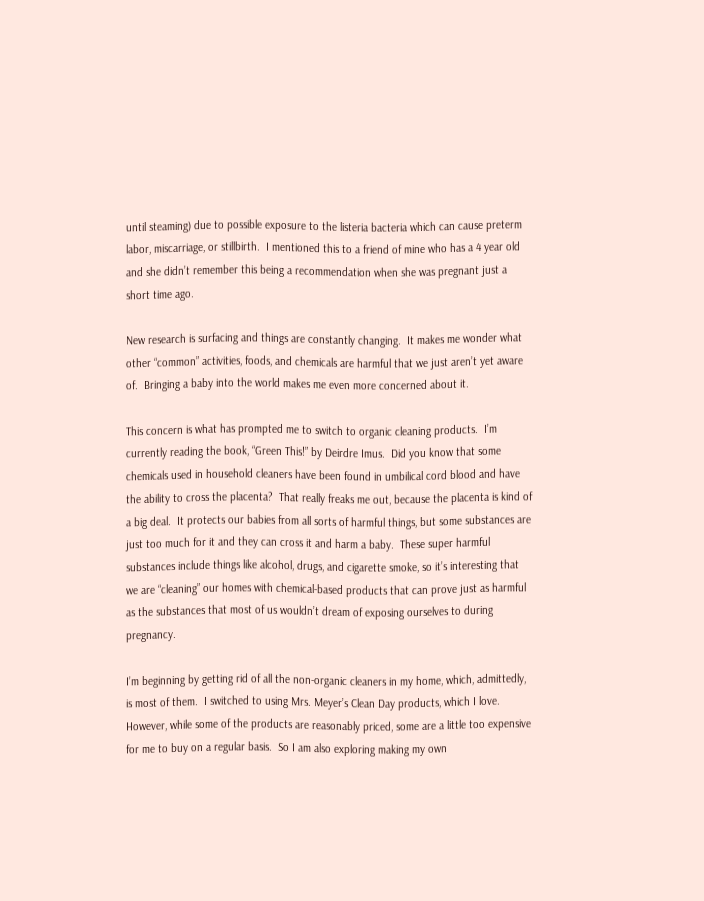until steaming) due to possible exposure to the listeria bacteria which can cause preterm labor, miscarriage, or stillbirth.  I mentioned this to a friend of mine who has a 4 year old and she didn’t remember this being a recommendation when she was pregnant just a short time ago.

New research is surfacing and things are constantly changing.  It makes me wonder what other “common” activities, foods, and chemicals are harmful that we just aren’t yet aware of.  Bringing a baby into the world makes me even more concerned about it.

This concern is what has prompted me to switch to organic cleaning products.  I’m currently reading the book, “Green This!” by Deirdre Imus.  Did you know that some chemicals used in household cleaners have been found in umbilical cord blood and have the ability to cross the placenta?  That really freaks me out, because the placenta is kind of a big deal.  It protects our babies from all sorts of harmful things, but some substances are just too much for it and they can cross it and harm a baby.  These super harmful substances include things like alcohol, drugs, and cigarette smoke, so it’s interesting that we are “cleaning” our homes with chemical-based products that can prove just as harmful as the substances that most of us wouldn’t dream of exposing ourselves to during pregnancy.

I’m beginning by getting rid of all the non-organic cleaners in my home, which, admittedly, is most of them.  I switched to using Mrs. Meyer’s Clean Day products, which I love.  However, while some of the products are reasonably priced, some are a little too expensive for me to buy on a regular basis.  So I am also exploring making my own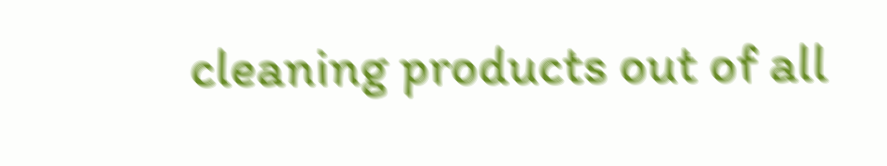cleaning products out of all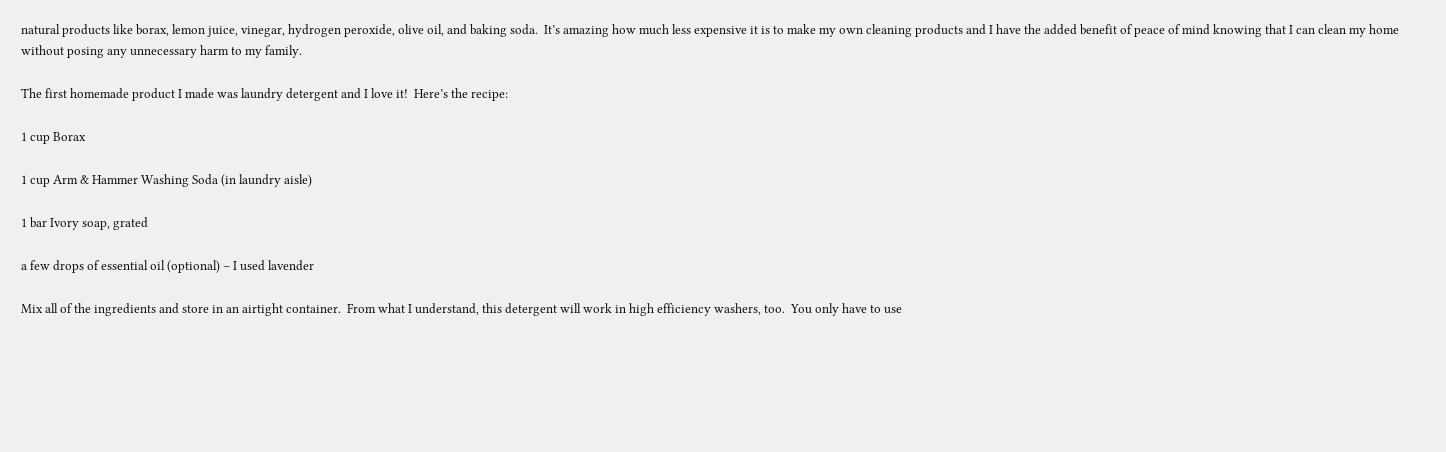natural products like borax, lemon juice, vinegar, hydrogen peroxide, olive oil, and baking soda.  It’s amazing how much less expensive it is to make my own cleaning products and I have the added benefit of peace of mind knowing that I can clean my home without posing any unnecessary harm to my family.

The first homemade product I made was laundry detergent and I love it!  Here’s the recipe:

1 cup Borax

1 cup Arm & Hammer Washing Soda (in laundry aisle)

1 bar Ivory soap, grated

a few drops of essential oil (optional) – I used lavender

Mix all of the ingredients and store in an airtight container.  From what I understand, this detergent will work in high efficiency washers, too.  You only have to use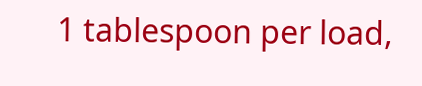1 tablespoon per load,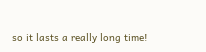so it lasts a really long time!